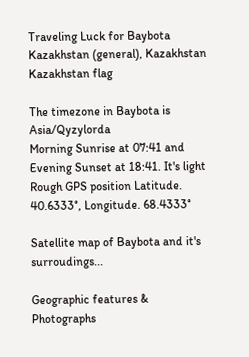Traveling Luck for Baybota Kazakhstan (general), Kazakhstan Kazakhstan flag

The timezone in Baybota is Asia/Qyzylorda
Morning Sunrise at 07:41 and Evening Sunset at 18:41. It's light
Rough GPS position Latitude. 40.6333°, Longitude. 68.4333°

Satellite map of Baybota and it's surroudings...

Geographic features & Photographs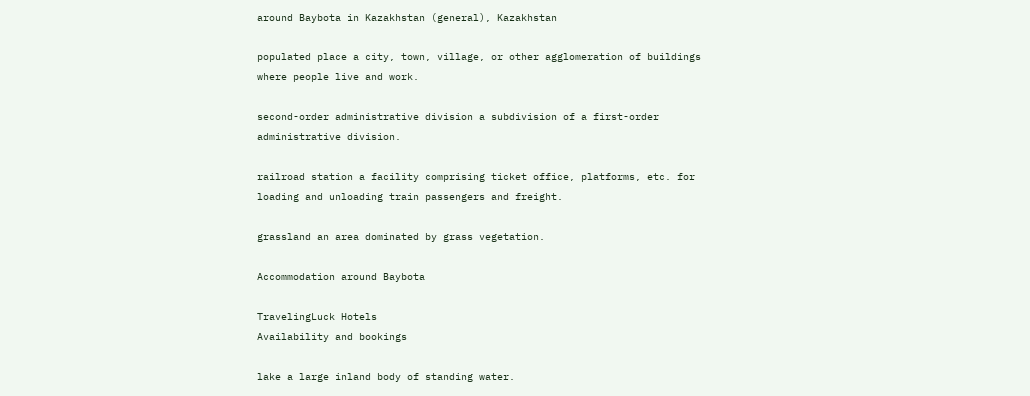around Baybota in Kazakhstan (general), Kazakhstan

populated place a city, town, village, or other agglomeration of buildings where people live and work.

second-order administrative division a subdivision of a first-order administrative division.

railroad station a facility comprising ticket office, platforms, etc. for loading and unloading train passengers and freight.

grassland an area dominated by grass vegetation.

Accommodation around Baybota

TravelingLuck Hotels
Availability and bookings

lake a large inland body of standing water.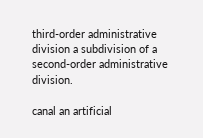third-order administrative division a subdivision of a second-order administrative division.

canal an artificial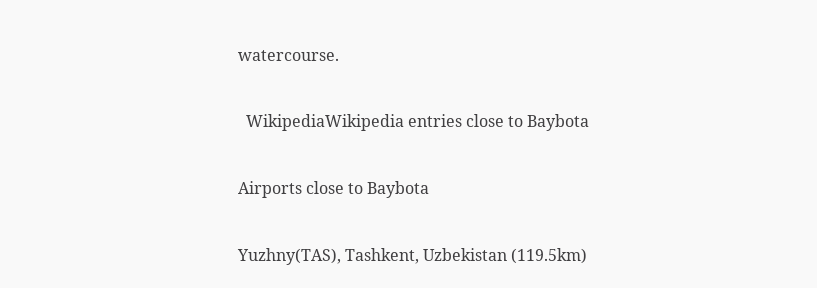watercourse.

  WikipediaWikipedia entries close to Baybota

Airports close to Baybota

Yuzhny(TAS), Tashkent, Uzbekistan (119.5km)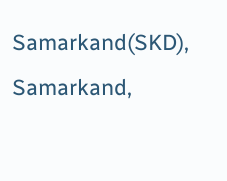Samarkand(SKD), Samarkand,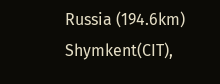Russia (194.6km)
Shymkent(CIT),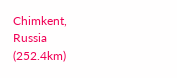Chimkent, Russia (252.4km)